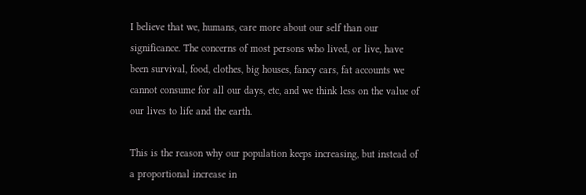I believe that we, humans, care more about our self than our significance. The concerns of most persons who lived, or live, have been survival, food, clothes, big houses, fancy cars, fat accounts we cannot consume for all our days, etc, and we think less on the value of our lives to life and the earth.

This is the reason why our population keeps increasing, but instead of a proportional increase in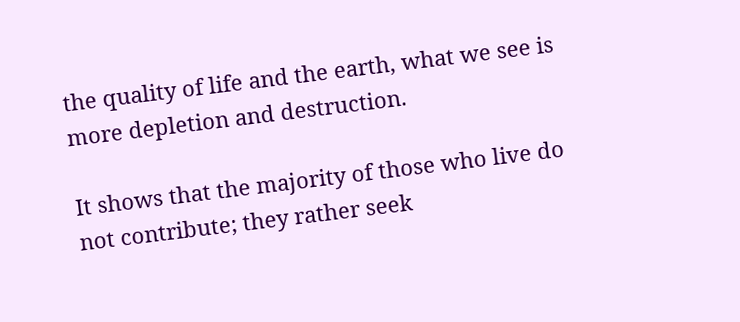the quality of life and the earth, what we see is more depletion and destruction.

It shows that the majority of those who live do not contribute; they rather seek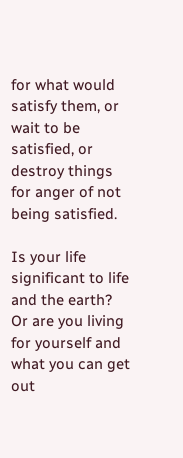for what would satisfy them, or wait to be satisfied, or destroy things for anger of not being satisfied.

Is your life significant to life and the earth? Or are you living for yourself and what you can get out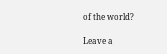of the world?

Leave a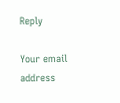Reply

Your email address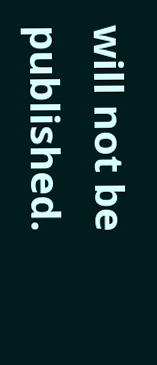will not be published.